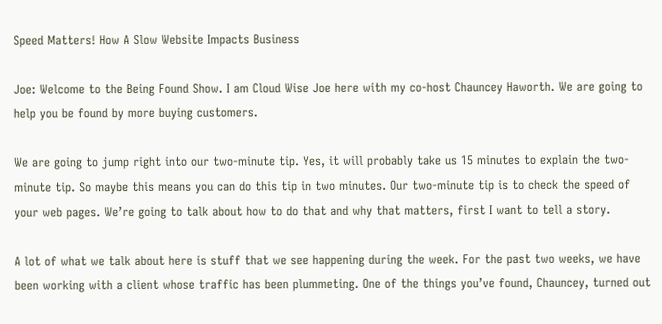Speed Matters! How A Slow Website Impacts Business

Joe: Welcome to the Being Found Show. I am Cloud Wise Joe here with my co-host Chauncey Haworth. We are going to help you be found by more buying customers.

We are going to jump right into our two-minute tip. Yes, it will probably take us 15 minutes to explain the two-minute tip. So maybe this means you can do this tip in two minutes. Our two-minute tip is to check the speed of your web pages. We’re going to talk about how to do that and why that matters, first I want to tell a story.

A lot of what we talk about here is stuff that we see happening during the week. For the past two weeks, we have been working with a client whose traffic has been plummeting. One of the things you’ve found, Chauncey, turned out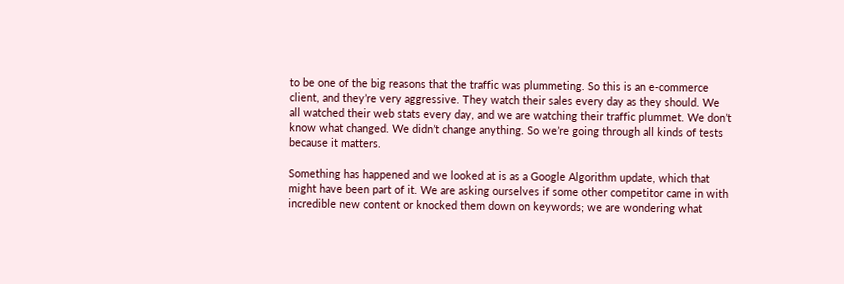to be one of the big reasons that the traffic was plummeting. So this is an e-commerce client, and they’re very aggressive. They watch their sales every day as they should. We all watched their web stats every day, and we are watching their traffic plummet. We don’t know what changed. We didn’t change anything. So we’re going through all kinds of tests because it matters.

Something has happened and we looked at is as a Google Algorithm update, which that might have been part of it. We are asking ourselves if some other competitor came in with incredible new content or knocked them down on keywords; we are wondering what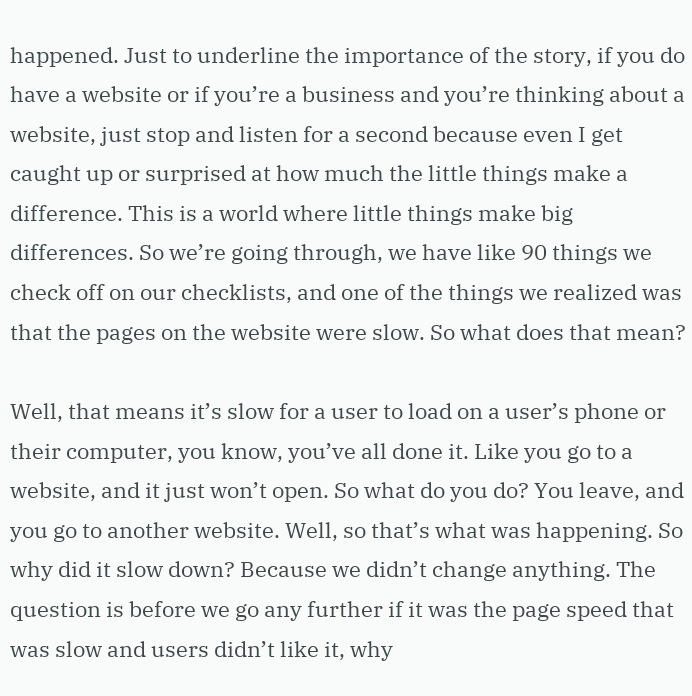happened. Just to underline the importance of the story, if you do have a website or if you’re a business and you’re thinking about a website, just stop and listen for a second because even I get caught up or surprised at how much the little things make a difference. This is a world where little things make big differences. So we’re going through, we have like 90 things we check off on our checklists, and one of the things we realized was that the pages on the website were slow. So what does that mean?

Well, that means it’s slow for a user to load on a user’s phone or their computer, you know, you’ve all done it. Like you go to a website, and it just won’t open. So what do you do? You leave, and you go to another website. Well, so that’s what was happening. So why did it slow down? Because we didn’t change anything. The question is before we go any further if it was the page speed that was slow and users didn’t like it, why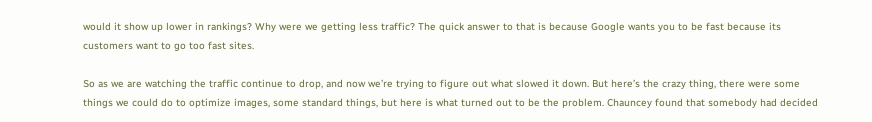would it show up lower in rankings? Why were we getting less traffic? The quick answer to that is because Google wants you to be fast because its customers want to go too fast sites.

So as we are watching the traffic continue to drop, and now we’re trying to figure out what slowed it down. But here’s the crazy thing, there were some things we could do to optimize images, some standard things, but here is what turned out to be the problem. Chauncey found that somebody had decided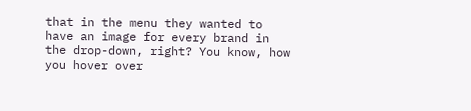that in the menu they wanted to have an image for every brand in the drop-down, right? You know, how you hover over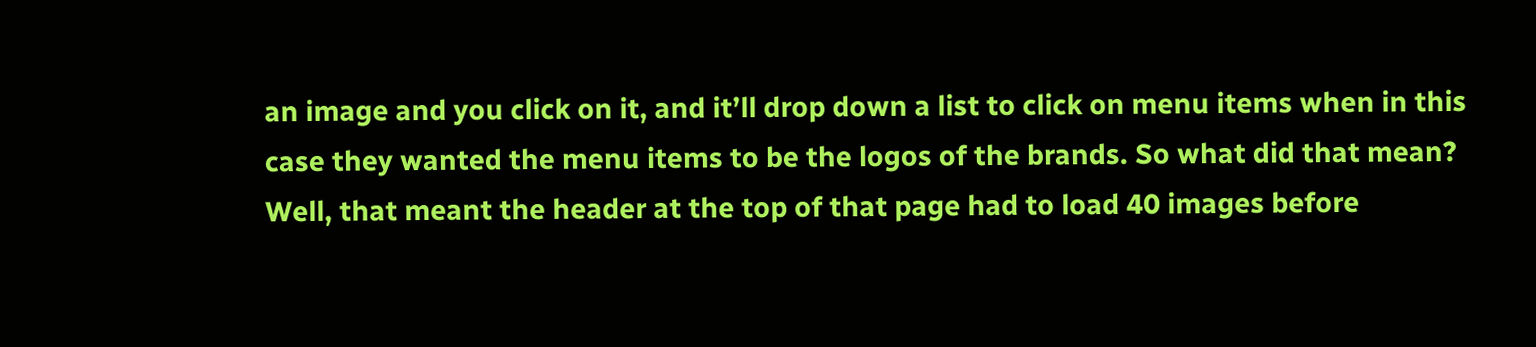an image and you click on it, and it’ll drop down a list to click on menu items when in this case they wanted the menu items to be the logos of the brands. So what did that mean? Well, that meant the header at the top of that page had to load 40 images before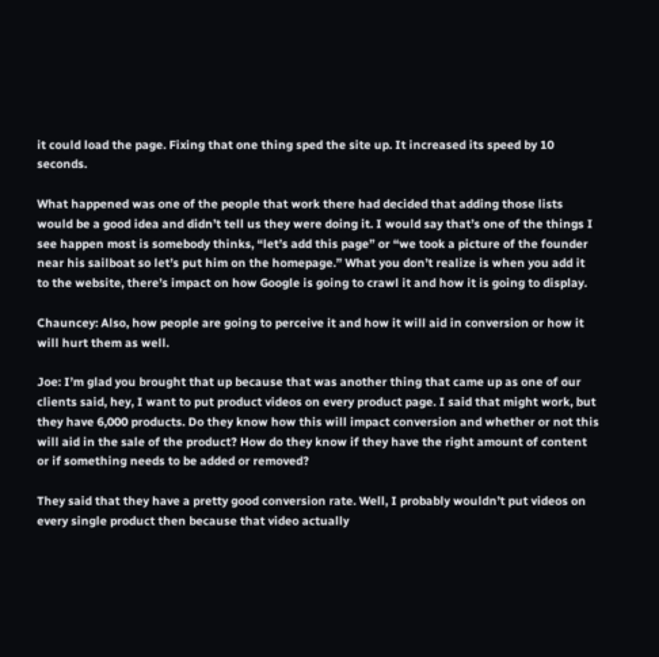it could load the page. Fixing that one thing sped the site up. It increased its speed by 10 seconds.

What happened was one of the people that work there had decided that adding those lists would be a good idea and didn’t tell us they were doing it. I would say that’s one of the things I see happen most is somebody thinks, “let’s add this page” or “we took a picture of the founder near his sailboat so let’s put him on the homepage.” What you don’t realize is when you add it to the website, there’s impact on how Google is going to crawl it and how it is going to display.

Chauncey: Also, how people are going to perceive it and how it will aid in conversion or how it will hurt them as well.

Joe: I’m glad you brought that up because that was another thing that came up as one of our clients said, hey, I want to put product videos on every product page. I said that might work, but they have 6,000 products. Do they know how this will impact conversion and whether or not this will aid in the sale of the product? How do they know if they have the right amount of content or if something needs to be added or removed?

They said that they have a pretty good conversion rate. Well, I probably wouldn’t put videos on every single product then because that video actually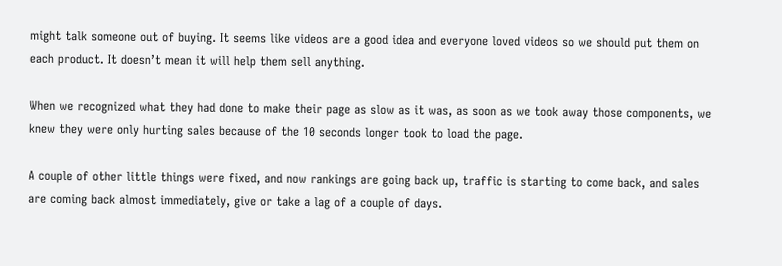might talk someone out of buying. It seems like videos are a good idea and everyone loved videos so we should put them on each product. It doesn’t mean it will help them sell anything.

When we recognized what they had done to make their page as slow as it was, as soon as we took away those components, we knew they were only hurting sales because of the 10 seconds longer took to load the page.

A couple of other little things were fixed, and now rankings are going back up, traffic is starting to come back, and sales are coming back almost immediately, give or take a lag of a couple of days.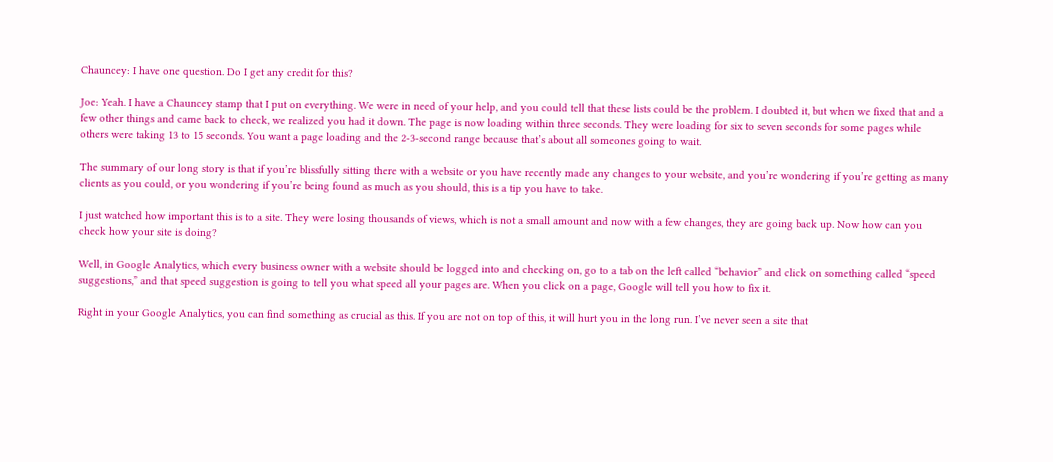Chauncey: I have one question. Do I get any credit for this?

Joe: Yeah. I have a Chauncey stamp that I put on everything. We were in need of your help, and you could tell that these lists could be the problem. I doubted it, but when we fixed that and a few other things and came back to check, we realized you had it down. The page is now loading within three seconds. They were loading for six to seven seconds for some pages while others were taking 13 to 15 seconds. You want a page loading and the 2-3-second range because that’s about all someones going to wait.

The summary of our long story is that if you’re blissfully sitting there with a website or you have recently made any changes to your website, and you’re wondering if you’re getting as many clients as you could, or you wondering if you’re being found as much as you should, this is a tip you have to take.

I just watched how important this is to a site. They were losing thousands of views, which is not a small amount and now with a few changes, they are going back up. Now how can you check how your site is doing?

Well, in Google Analytics, which every business owner with a website should be logged into and checking on, go to a tab on the left called “behavior” and click on something called “speed suggestions,” and that speed suggestion is going to tell you what speed all your pages are. When you click on a page, Google will tell you how to fix it.

Right in your Google Analytics, you can find something as crucial as this. If you are not on top of this, it will hurt you in the long run. I’ve never seen a site that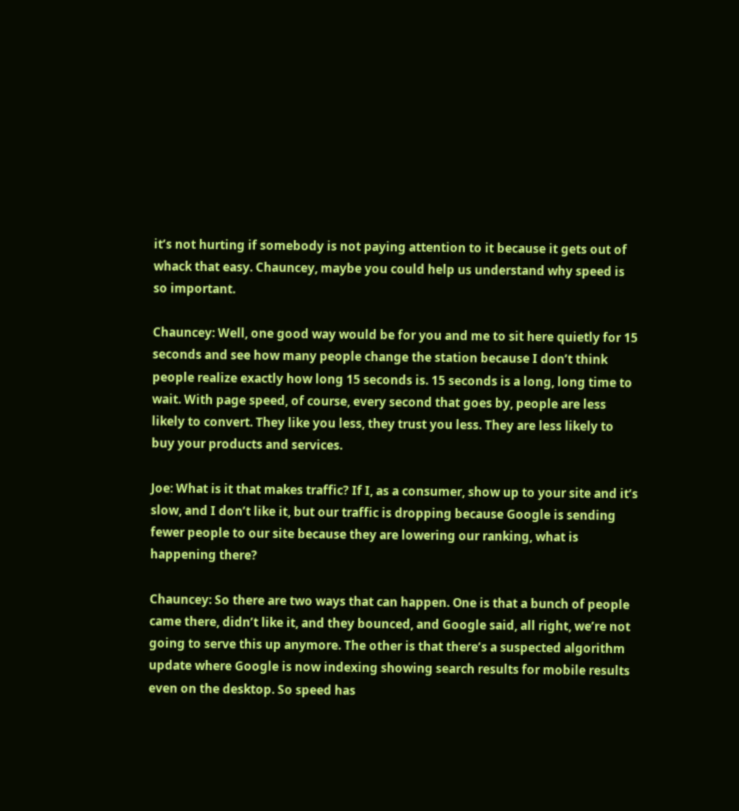it’s not hurting if somebody is not paying attention to it because it gets out of whack that easy. Chauncey, maybe you could help us understand why speed is so important.

Chauncey: Well, one good way would be for you and me to sit here quietly for 15 seconds and see how many people change the station because I don’t think people realize exactly how long 15 seconds is. 15 seconds is a long, long time to wait. With page speed, of course, every second that goes by, people are less likely to convert. They like you less, they trust you less. They are less likely to buy your products and services.

Joe: What is it that makes traffic? If I, as a consumer, show up to your site and it’s slow, and I don’t like it, but our traffic is dropping because Google is sending fewer people to our site because they are lowering our ranking, what is happening there?

Chauncey: So there are two ways that can happen. One is that a bunch of people came there, didn’t like it, and they bounced, and Google said, all right, we’re not going to serve this up anymore. The other is that there’s a suspected algorithm update where Google is now indexing showing search results for mobile results even on the desktop. So speed has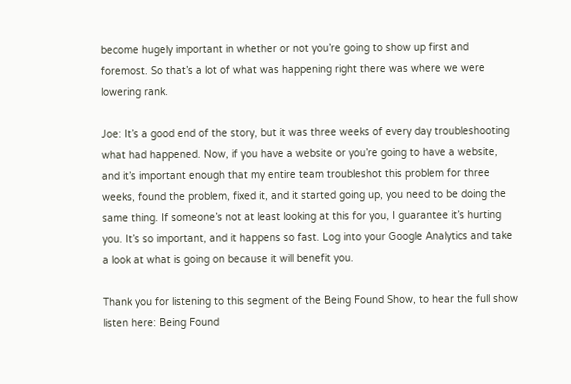become hugely important in whether or not you’re going to show up first and foremost. So that’s a lot of what was happening right there was where we were lowering rank.

Joe: It’s a good end of the story, but it was three weeks of every day troubleshooting what had happened. Now, if you have a website or you’re going to have a website, and it’s important enough that my entire team troubleshot this problem for three weeks, found the problem, fixed it, and it started going up, you need to be doing the same thing. If someone’s not at least looking at this for you, I guarantee it’s hurting you. It’s so important, and it happens so fast. Log into your Google Analytics and take a look at what is going on because it will benefit you.

Thank you for listening to this segment of the Being Found Show, to hear the full show listen here: Being Found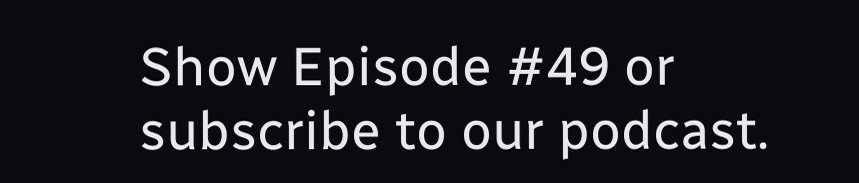Show Episode #49 or subscribe to our podcast.